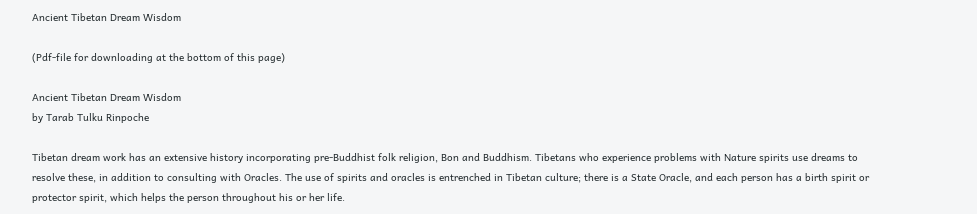Ancient Tibetan Dream Wisdom

(Pdf-file for downloading at the bottom of this page)

Ancient Tibetan Dream Wisdom
by Tarab Tulku Rinpoche

Tibetan dream work has an extensive history incorporating pre-Buddhist folk religion, Bon and Buddhism. Tibetans who experience problems with Nature spirits use dreams to resolve these, in addition to consulting with Oracles. The use of spirits and oracles is entrenched in Tibetan culture; there is a State Oracle, and each person has a birth spirit or protector spirit, which helps the person throughout his or her life.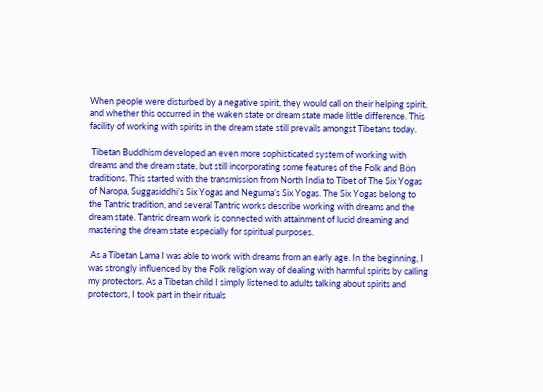When people were disturbed by a negative spirit, they would call on their helping spirit, and whether this occurred in the waken state or dream state made little difference. This facility of working with spirits in the dream state still prevails amongst Tibetans today.

 Tibetan Buddhism developed an even more sophisticated system of working with dreams and the dream state, but still incorporating some features of the Folk and Bön traditions. This started with the transmission from North India to Tibet of The Six Yogas of Naropa, Suggasiddhi’s Six Yogas and Neguma’s Six Yogas. The Six Yogas belong to the Tantric tradition, and several Tantric works describe working with dreams and the dream state. Tantric dream work is connected with attainment of lucid dreaming and mastering the dream state especially for spiritual purposes.

 As a Tibetan Lama I was able to work with dreams from an early age. In the beginning, I was strongly influenced by the Folk religion way of dealing with harmful spirits by calling my protectors. As a Tibetan child I simply listened to adults talking about spirits and protectors, I took part in their rituals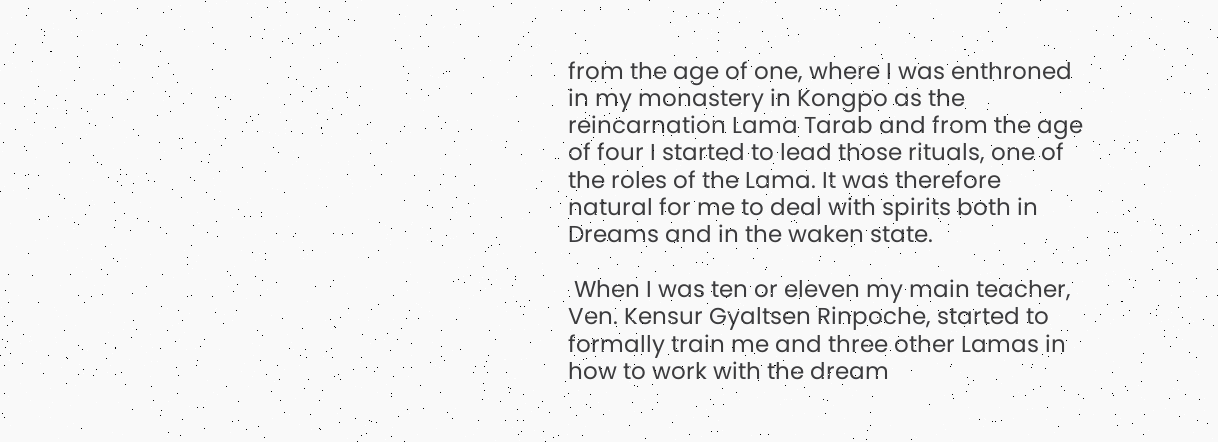from the age of one, where I was enthroned in my monastery in Kongpo as the reincarnation Lama Tarab and from the age of four I started to lead those rituals, one of the roles of the Lama. It was therefore natural for me to deal with spirits both in Dreams and in the waken state.

 When I was ten or eleven my main teacher, Ven. Kensur Gyaltsen Rinpoche, started to formally train me and three other Lamas in how to work with the dream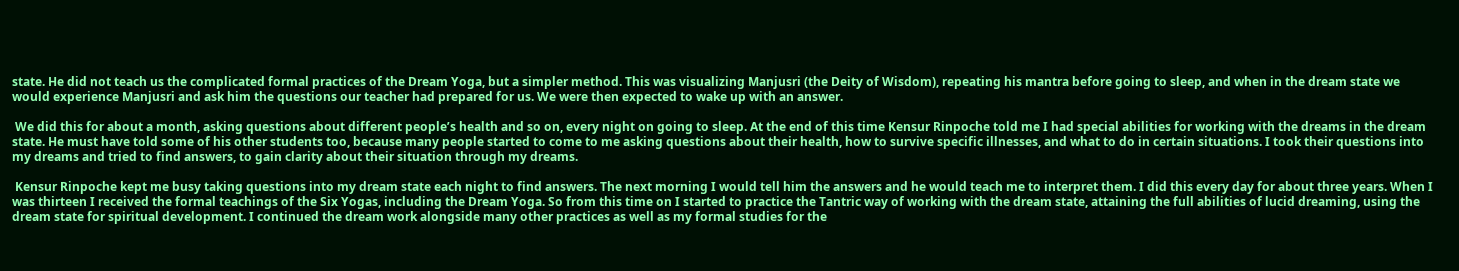state. He did not teach us the complicated formal practices of the Dream Yoga, but a simpler method. This was visualizing Manjusri (the Deity of Wisdom), repeating his mantra before going to sleep, and when in the dream state we would experience Manjusri and ask him the questions our teacher had prepared for us. We were then expected to wake up with an answer.

 We did this for about a month, asking questions about different people’s health and so on, every night on going to sleep. At the end of this time Kensur Rinpoche told me I had special abilities for working with the dreams in the dream state. He must have told some of his other students too, because many people started to come to me asking questions about their health, how to survive specific illnesses, and what to do in certain situations. I took their questions into my dreams and tried to find answers, to gain clarity about their situation through my dreams.

 Kensur Rinpoche kept me busy taking questions into my dream state each night to find answers. The next morning I would tell him the answers and he would teach me to interpret them. I did this every day for about three years. When I was thirteen I received the formal teachings of the Six Yogas, including the Dream Yoga. So from this time on I started to practice the Tantric way of working with the dream state, attaining the full abilities of lucid dreaming, using the dream state for spiritual development. I continued the dream work alongside many other practices as well as my formal studies for the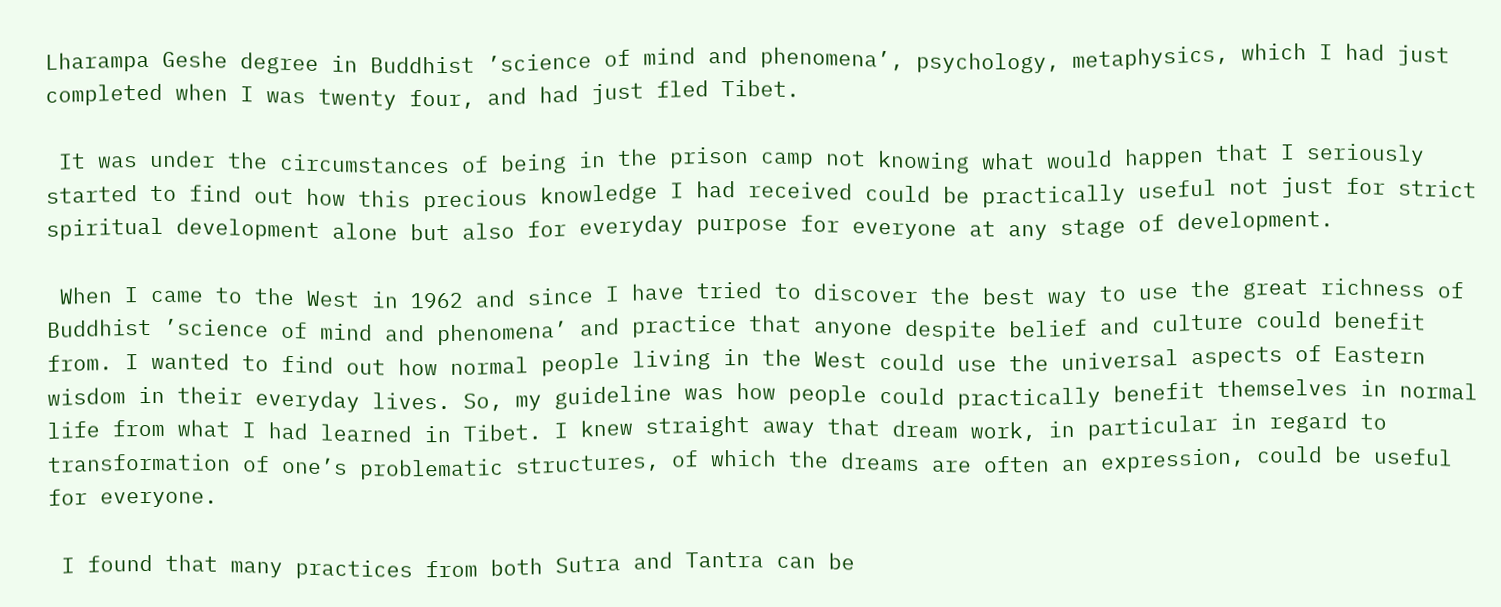Lharampa Geshe degree in Buddhist ’science of mind and phenomena’, psychology, metaphysics, which I had just completed when I was twenty four, and had just fled Tibet.

 It was under the circumstances of being in the prison camp not knowing what would happen that I seriously started to find out how this precious knowledge I had received could be practically useful not just for strict spiritual development alone but also for everyday purpose for everyone at any stage of development.

 When I came to the West in 1962 and since I have tried to discover the best way to use the great richness of Buddhist ’science of mind and phenomena’ and practice that anyone despite belief and culture could benefit from. I wanted to find out how normal people living in the West could use the universal aspects of Eastern wisdom in their everyday lives. So, my guideline was how people could practically benefit themselves in normal life from what I had learned in Tibet. I knew straight away that dream work, in particular in regard to transformation of one’s problematic structures, of which the dreams are often an expression, could be useful for everyone.

 I found that many practices from both Sutra and Tantra can be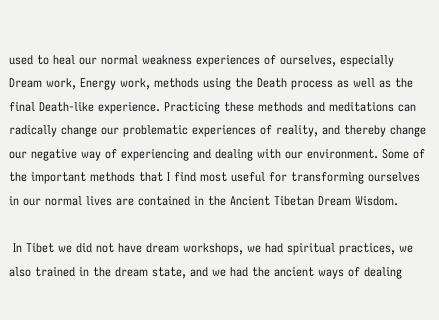used to heal our normal weakness experiences of ourselves, especially Dream work, Energy work, methods using the Death process as well as the final Death-like experience. Practicing these methods and meditations can radically change our problematic experiences of reality, and thereby change our negative way of experiencing and dealing with our environment. Some of the important methods that I find most useful for transforming ourselves in our normal lives are contained in the Ancient Tibetan Dream Wisdom.

 In Tibet we did not have dream workshops, we had spiritual practices, we also trained in the dream state, and we had the ancient ways of dealing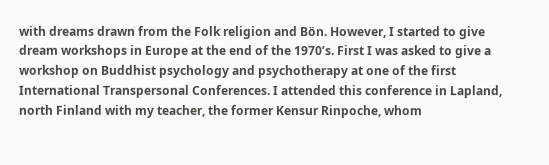with dreams drawn from the Folk religion and Bön. However, I started to give dream workshops in Europe at the end of the 1970’s. First I was asked to give a workshop on Buddhist psychology and psychotherapy at one of the first International Transpersonal Conferences. I attended this conference in Lapland, north Finland with my teacher, the former Kensur Rinpoche, whom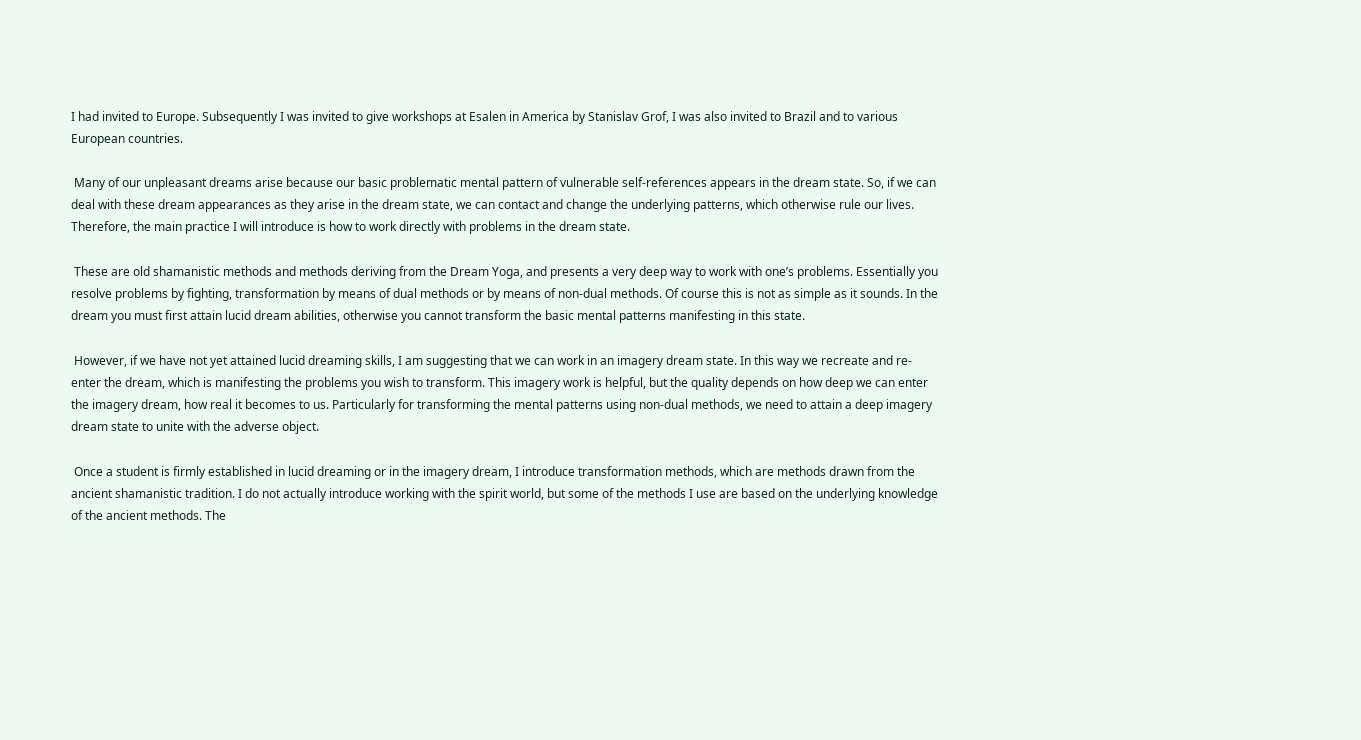I had invited to Europe. Subsequently I was invited to give workshops at Esalen in America by Stanislav Grof, I was also invited to Brazil and to various European countries.

 Many of our unpleasant dreams arise because our basic problematic mental pattern of vulnerable self-references appears in the dream state. So, if we can deal with these dream appearances as they arise in the dream state, we can contact and change the underlying patterns, which otherwise rule our lives. Therefore, the main practice I will introduce is how to work directly with problems in the dream state.

 These are old shamanistic methods and methods deriving from the Dream Yoga, and presents a very deep way to work with one’s problems. Essentially you resolve problems by fighting, transformation by means of dual methods or by means of non-dual methods. Of course this is not as simple as it sounds. In the dream you must first attain lucid dream abilities, otherwise you cannot transform the basic mental patterns manifesting in this state.

 However, if we have not yet attained lucid dreaming skills, I am suggesting that we can work in an imagery dream state. In this way we recreate and re-enter the dream, which is manifesting the problems you wish to transform. This imagery work is helpful, but the quality depends on how deep we can enter the imagery dream, how real it becomes to us. Particularly for transforming the mental patterns using non-dual methods, we need to attain a deep imagery dream state to unite with the adverse object.

 Once a student is firmly established in lucid dreaming or in the imagery dream, I introduce transformation methods, which are methods drawn from the ancient shamanistic tradition. I do not actually introduce working with the spirit world, but some of the methods I use are based on the underlying knowledge of the ancient methods. The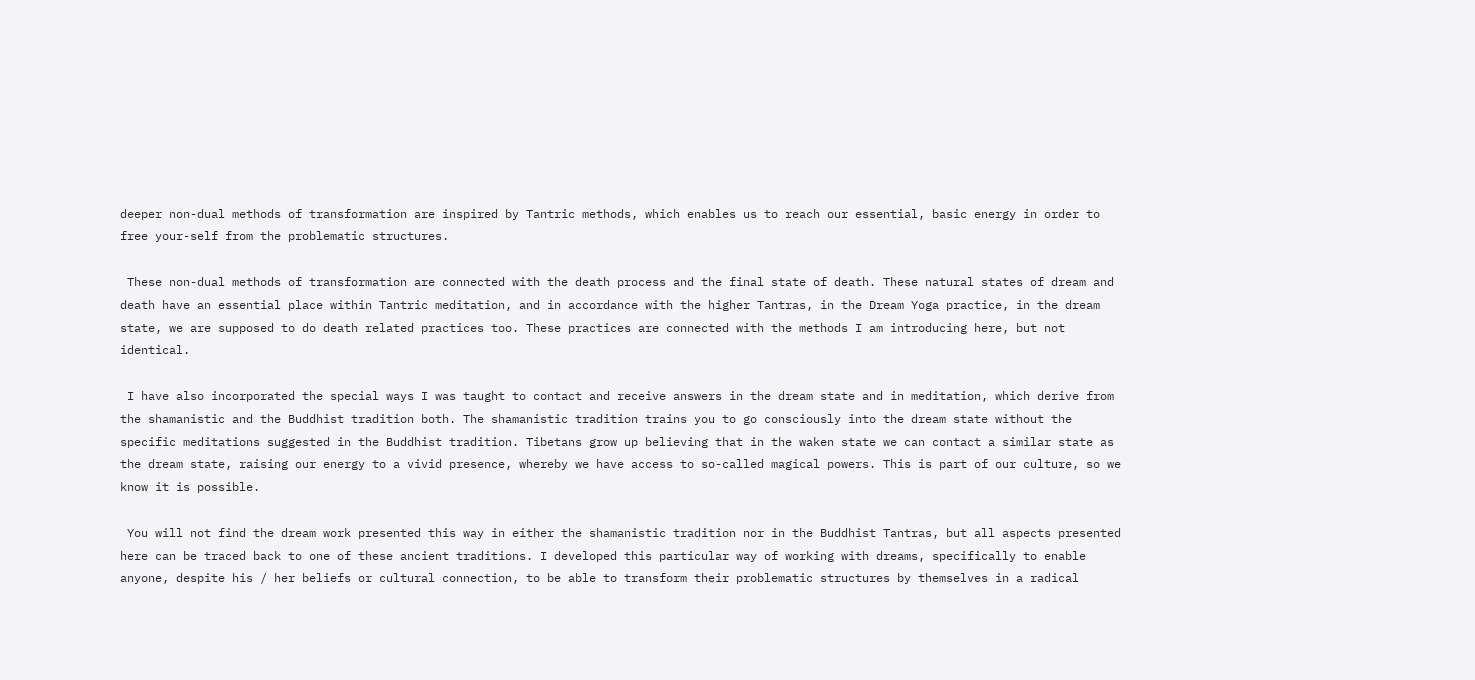deeper non-dual methods of transformation are inspired by Tantric methods, which enables us to reach our essential, basic energy in order to free your-self from the problematic structures.

 These non-dual methods of transformation are connected with the death process and the final state of death. These natural states of dream and death have an essential place within Tantric meditation, and in accordance with the higher Tantras, in the Dream Yoga practice, in the dream state, we are supposed to do death related practices too. These practices are connected with the methods I am introducing here, but not identical.

 I have also incorporated the special ways I was taught to contact and receive answers in the dream state and in meditation, which derive from the shamanistic and the Buddhist tradition both. The shamanistic tradition trains you to go consciously into the dream state without the specific meditations suggested in the Buddhist tradition. Tibetans grow up believing that in the waken state we can contact a similar state as the dream state, raising our energy to a vivid presence, whereby we have access to so-called magical powers. This is part of our culture, so we know it is possible.

 You will not find the dream work presented this way in either the shamanistic tradition nor in the Buddhist Tantras, but all aspects presented here can be traced back to one of these ancient traditions. I developed this particular way of working with dreams, specifically to enable anyone, despite his / her beliefs or cultural connection, to be able to transform their problematic structures by themselves in a radical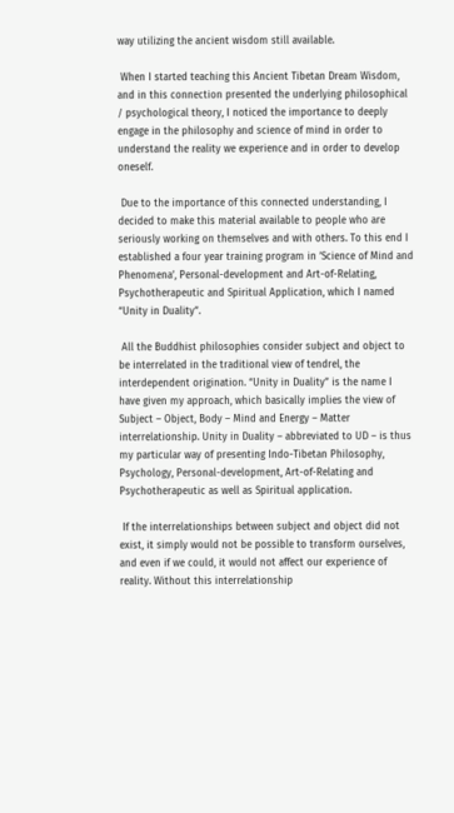way utilizing the ancient wisdom still available.

 When I started teaching this Ancient Tibetan Dream Wisdom, and in this connection presented the underlying philosophical / psychological theory, I noticed the importance to deeply engage in the philosophy and science of mind in order to understand the reality we experience and in order to develop oneself.

 Due to the importance of this connected understanding, I decided to make this material available to people who are seriously working on themselves and with others. To this end I established a four year training program in ’Science of Mind and Phenomena’, Personal-development and Art-of-Relating, Psychotherapeutic and Spiritual Application, which I named “Unity in Duality”.

 All the Buddhist philosophies consider subject and object to be interrelated in the traditional view of tendrel, the interdependent origination. “Unity in Duality” is the name I have given my approach, which basically implies the view of Subject – Object, Body – Mind and Energy – Matter interrelationship. Unity in Duality – abbreviated to UD – is thus my particular way of presenting Indo-Tibetan Philosophy, Psychology, Personal-development, Art-of-Relating and Psychotherapeutic as well as Spiritual application.

 If the interrelationships between subject and object did not exist, it simply would not be possible to transform ourselves, and even if we could, it would not affect our experience of reality. Without this interrelationship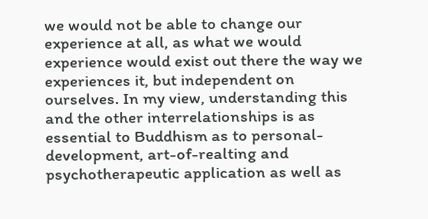we would not be able to change our experience at all, as what we would experience would exist out there the way we experiences it, but independent on ourselves. In my view, understanding this and the other interrelationships is as essential to Buddhism as to personal-development, art-of-realting and psychotherapeutic application as well as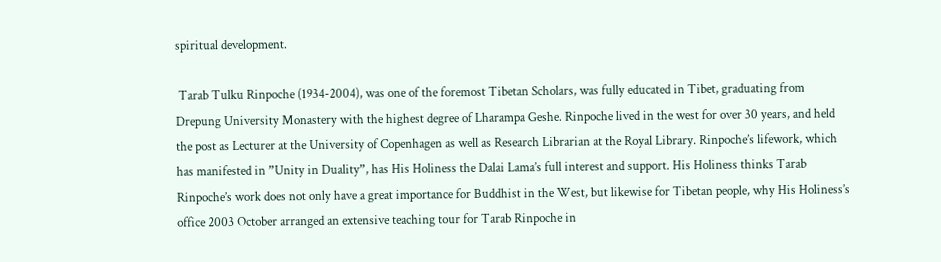spiritual development.

 Tarab Tulku Rinpoche (1934-2004), was one of the foremost Tibetan Scholars, was fully educated in Tibet, graduating from Drepung University Monastery with the highest degree of Lharampa Geshe. Rinpoche lived in the west for over 30 years, and held the post as Lecturer at the University of Copenhagen as well as Research Librarian at the Royal Library. Rinpoche’s lifework, which has manifested in ”Unity in Duality”, has His Holiness the Dalai Lama’s full interest and support. His Holiness thinks Tarab Rinpoche’s work does not only have a great importance for Buddhist in the West, but likewise for Tibetan people, why His Holiness’s office 2003 October arranged an extensive teaching tour for Tarab Rinpoche in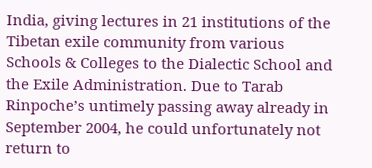India, giving lectures in 21 institutions of the Tibetan exile community from various Schools & Colleges to the Dialectic School and the Exile Administration. Due to Tarab Rinpoche’s untimely passing away already in September 2004, he could unfortunately not return to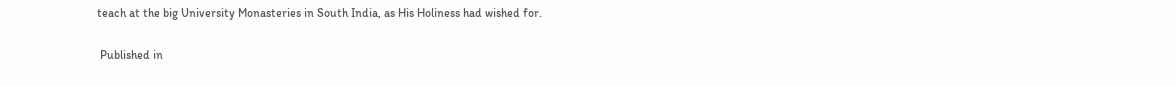teach at the big University Monasteries in South India, as His Holiness had wished for.

 Published in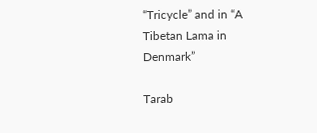“Tricycle” and in “A Tibetan Lama in Denmark”

Tarab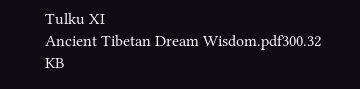Tulku XI
Ancient Tibetan Dream Wisdom.pdf300.32 KB